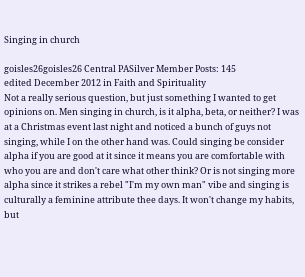Singing in church

goisles26goisles26 Central PASilver Member Posts: 145
edited December 2012 in Faith and Spirituality
Not a really serious question, but just something I wanted to get opinions on. Men singing in church, is it alpha, beta, or neither? I was at a Christmas event last night and noticed a bunch of guys not singing, while I on the other hand was. Could singing be consider alpha if you are good at it since it means you are comfortable with who you are and don't care what other think? Or is not singing more alpha since it strikes a rebel "I'm my own man" vibe and singing is culturally a feminine attribute thee days. It won't change my habits, but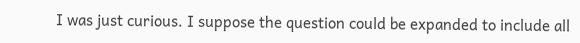I was just curious. I suppose the question could be expanded to include all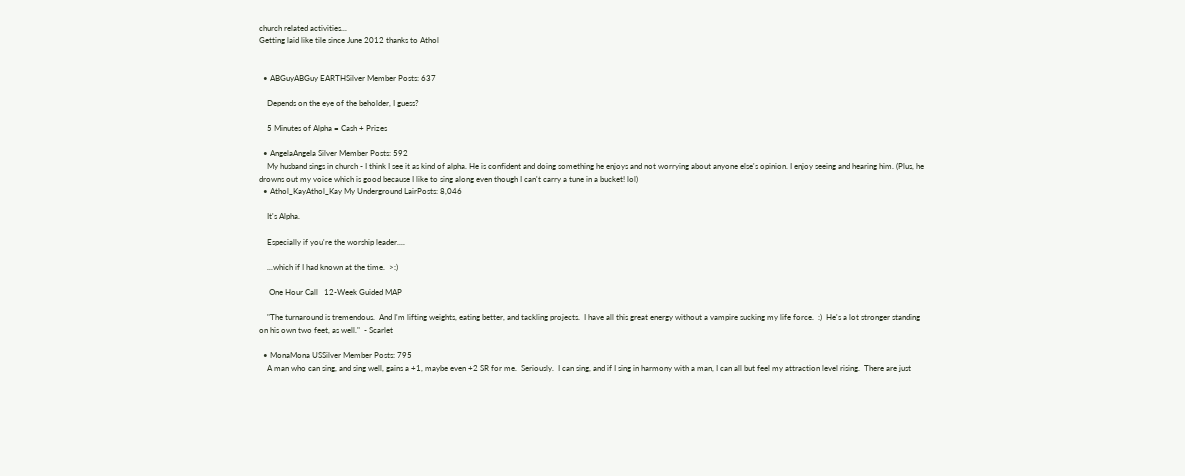church related activities...
Getting laid like tile since June 2012 thanks to Athol


  • ABGuyABGuy EARTHSilver Member Posts: 637

    Depends on the eye of the beholder, I guess?

    5 Minutes of Alpha = Cash + Prizes

  • AngelaAngela Silver Member Posts: 592
    My husband sings in church - I think I see it as kind of alpha. He is confident and doing something he enjoys and not worrying about anyone else's opinion. I enjoy seeing and hearing him. (Plus, he drowns out my voice which is good because I like to sing along even though I can't carry a tune in a bucket! lol)
  • Athol_KayAthol_Kay My Underground LairPosts: 8,046

    It's Alpha.

    Especially if you're the worship leader....

    ...which if I had known at the time.  >:)

     One Hour Call   12-Week Guided MAP

    "The turnaround is tremendous.  And I'm lifting weights, eating better, and tackling projects.  I have all this great energy without a vampire sucking my life force.  :)  He's a lot stronger standing on his own two feet, as well."  - Scarlet

  • MonaMona USSilver Member Posts: 795
    A man who can sing, and sing well, gains a +1, maybe even +2 SR for me.  Seriously.  I can sing, and if I sing in harmony with a man, I can all but feel my attraction level rising.  There are just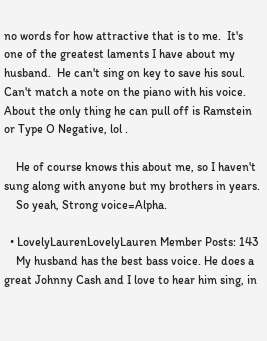no words for how attractive that is to me.  It's one of the greatest laments I have about my husband.  He can't sing on key to save his soul.  Can't match a note on the piano with his voice.  About the only thing he can pull off is Ramstein or Type O Negative, lol .

    He of course knows this about me, so I haven't sung along with anyone but my brothers in years.
    So yeah, Strong voice=Alpha.

  • LovelyLaurenLovelyLauren Member Posts: 143
    My husband has the best bass voice. He does a great Johnny Cash and I love to hear him sing, in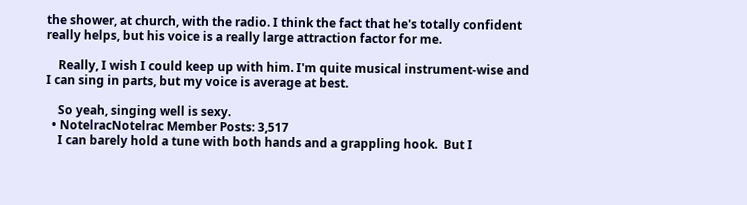the shower, at church, with the radio. I think the fact that he's totally confident really helps, but his voice is a really large attraction factor for me.

    Really, I wish I could keep up with him. I'm quite musical instrument-wise and I can sing in parts, but my voice is average at best.

    So yeah, singing well is sexy.
  • NotelracNotelrac Member Posts: 3,517
    I can barely hold a tune with both hands and a grappling hook.  But I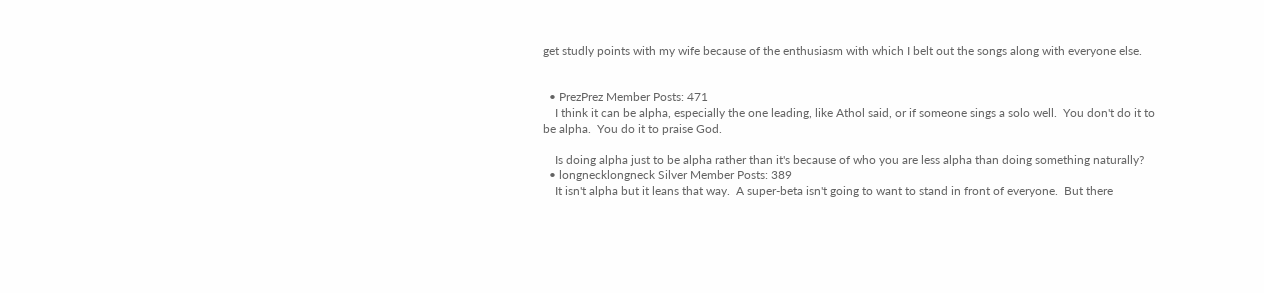get studly points with my wife because of the enthusiasm with which I belt out the songs along with everyone else.


  • PrezPrez Member Posts: 471
    I think it can be alpha, especially the one leading, like Athol said, or if someone sings a solo well.  You don't do it to be alpha.  You do it to praise God.

    Is doing alpha just to be alpha rather than it's because of who you are less alpha than doing something naturally?
  • longnecklongneck Silver Member Posts: 389
    It isn't alpha but it leans that way.  A super-beta isn't going to want to stand in front of everyone.  But there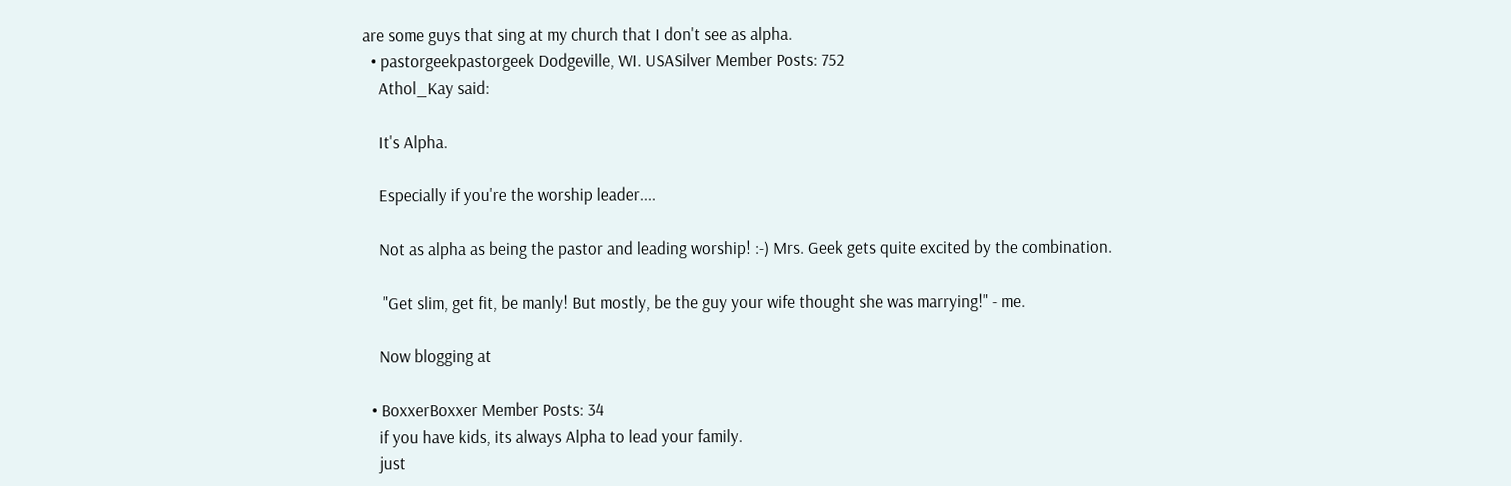are some guys that sing at my church that I don't see as alpha.
  • pastorgeekpastorgeek Dodgeville, WI. USASilver Member Posts: 752
    Athol_Kay said:

    It's Alpha.

    Especially if you're the worship leader....

    Not as alpha as being the pastor and leading worship! :-) Mrs. Geek gets quite excited by the combination.

     "Get slim, get fit, be manly! But mostly, be the guy your wife thought she was marrying!" - me.

    Now blogging at

  • BoxxerBoxxer Member Posts: 34
    if you have kids, its always Alpha to lead your family.
    just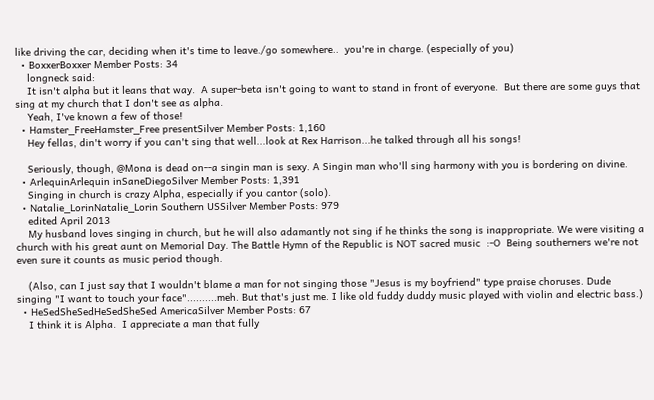like driving the car, deciding when it's time to leave./go somewhere..  you're in charge. (especially of you)
  • BoxxerBoxxer Member Posts: 34
    longneck said:
    It isn't alpha but it leans that way.  A super-beta isn't going to want to stand in front of everyone.  But there are some guys that sing at my church that I don't see as alpha.
    Yeah, I've known a few of those!
  • Hamster_FreeHamster_Free presentSilver Member Posts: 1,160
    Hey fellas, din't worry if you can't sing that well...look at Rex Harrison...he talked through all his songs!

    Seriously, though, @Mona is dead on--a singin man is sexy. A Singin man who'll sing harmony with you is bordering on divine.
  • ArlequinArlequin inSaneDiegoSilver Member Posts: 1,391
    Singing in church is crazy Alpha, especially if you cantor (solo).
  • Natalie_LorinNatalie_Lorin Southern USSilver Member Posts: 979
    edited April 2013
    My husband loves singing in church, but he will also adamantly not sing if he thinks the song is inappropriate. We were visiting a church with his great aunt on Memorial Day. The Battle Hymn of the Republic is NOT sacred music  :-O  Being southerners we're not even sure it counts as music period though.

    (Also, can I just say that I wouldn't blame a man for not singing those "Jesus is my boyfriend" type praise choruses. Dude singing "I want to touch your face"..........meh. But that's just me. I like old fuddy duddy music played with violin and electric bass.)
  • HeSedSheSedHeSedSheSed AmericaSilver Member Posts: 67
    I think it is Alpha.  I appreciate a man that fully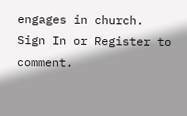engages in church.
Sign In or Register to comment.